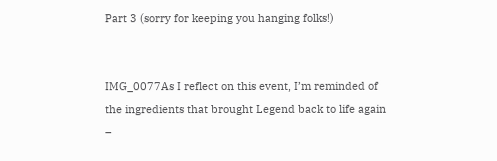Part 3 (sorry for keeping you hanging folks!)


IMG_0077As I reflect on this event, I’m reminded of the ingredients that brought Legend back to life again –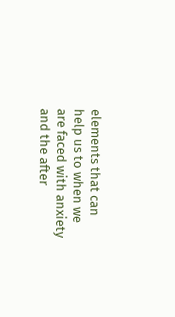elements that can help us to when we are faced with anxiety and the after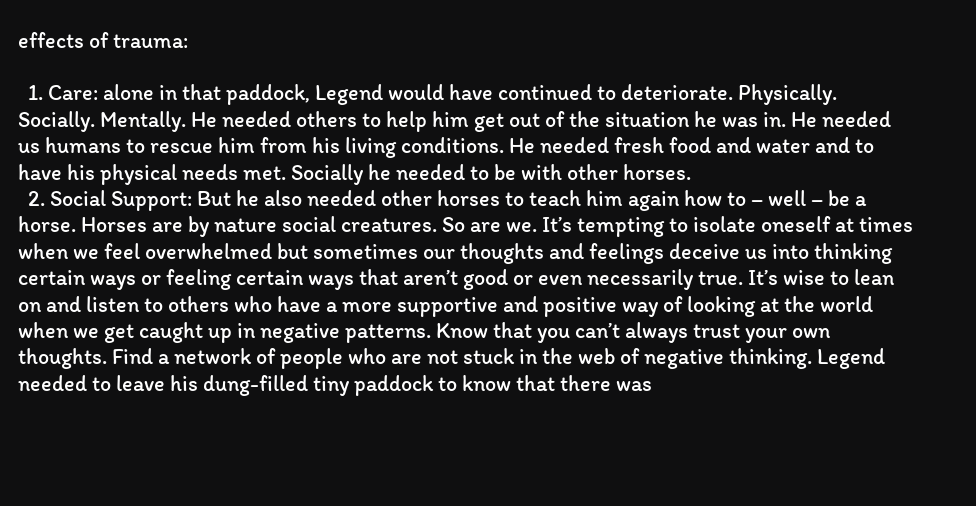effects of trauma:

  1. Care: alone in that paddock, Legend would have continued to deteriorate. Physically. Socially. Mentally. He needed others to help him get out of the situation he was in. He needed us humans to rescue him from his living conditions. He needed fresh food and water and to have his physical needs met. Socially he needed to be with other horses.
  2. Social Support: But he also needed other horses to teach him again how to – well – be a horse. Horses are by nature social creatures. So are we. It’s tempting to isolate oneself at times when we feel overwhelmed but sometimes our thoughts and feelings deceive us into thinking certain ways or feeling certain ways that aren’t good or even necessarily true. It’s wise to lean on and listen to others who have a more supportive and positive way of looking at the world when we get caught up in negative patterns. Know that you can’t always trust your own thoughts. Find a network of people who are not stuck in the web of negative thinking. Legend needed to leave his dung-filled tiny paddock to know that there was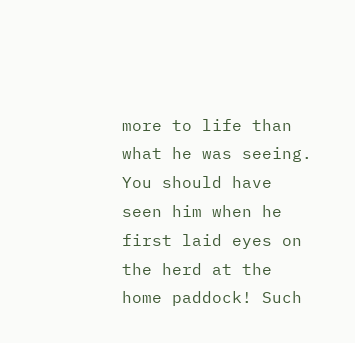more to life than what he was seeing. You should have seen him when he first laid eyes on the herd at the home paddock! Such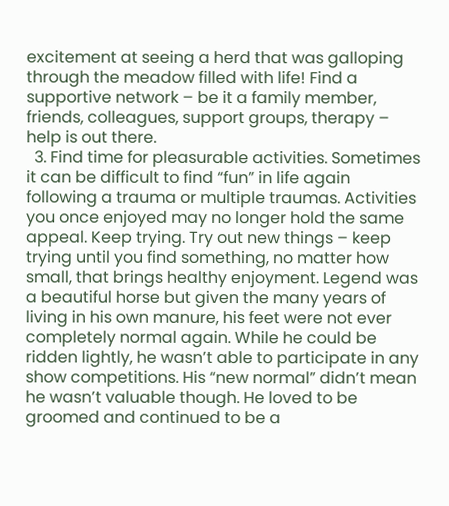excitement at seeing a herd that was galloping through the meadow filled with life! Find a supportive network – be it a family member, friends, colleagues, support groups, therapy – help is out there.
  3. Find time for pleasurable activities. Sometimes it can be difficult to find “fun” in life again following a trauma or multiple traumas. Activities you once enjoyed may no longer hold the same appeal. Keep trying. Try out new things – keep trying until you find something, no matter how small, that brings healthy enjoyment. Legend was a beautiful horse but given the many years of living in his own manure, his feet were not ever completely normal again. While he could be ridden lightly, he wasn’t able to participate in any show competitions. His “new normal” didn’t mean he wasn’t valuable though. He loved to be groomed and continued to be a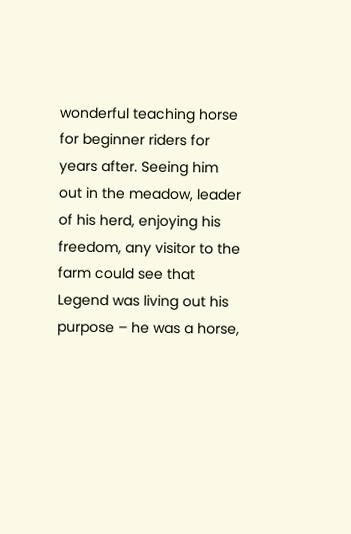wonderful teaching horse for beginner riders for years after. Seeing him out in the meadow, leader of his herd, enjoying his freedom, any visitor to the farm could see that Legend was living out his purpose – he was a horse,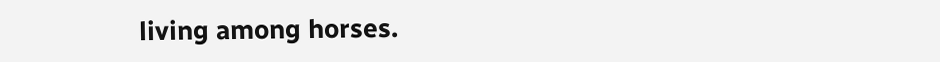living among horses.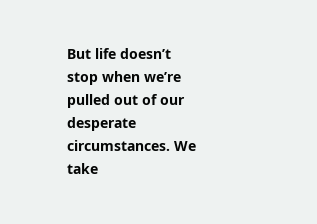But life doesn’t stop when we’re pulled out of our desperate circumstances. We take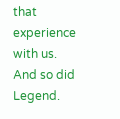that experience with us. And so did Legend.